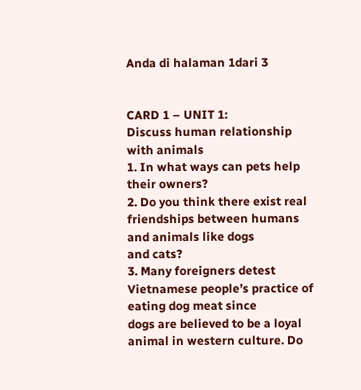Anda di halaman 1dari 3


CARD 1 – UNIT 1:
Discuss human relationship with animals
1. In what ways can pets help their owners?
2. Do you think there exist real friendships between humans and animals like dogs
and cats?
3. Many foreigners detest Vietnamese people’s practice of eating dog meat since
dogs are believed to be a loyal animal in western culture. Do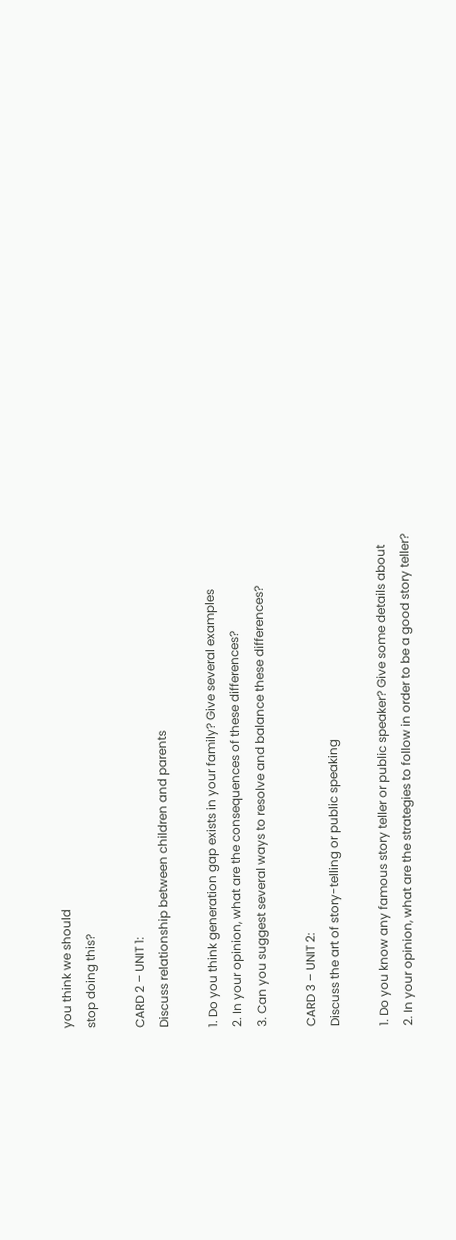you think we should
stop doing this?

CARD 2 – UNIT 1:
Discuss relationship between children and parents

1. Do you think generation gap exists in your family? Give several examples
2. In your opinion, what are the consequences of these differences?
3. Can you suggest several ways to resolve and balance these differences?

CARD 3 – UNIT 2:
Discuss the art of story-telling or public speaking

1. Do you know any famous story teller or public speaker? Give some details about
2. In your opinion, what are the strategies to follow in order to be a good story teller?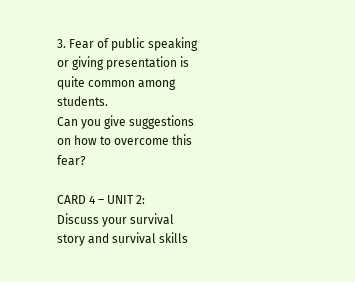3. Fear of public speaking or giving presentation is quite common among students.
Can you give suggestions on how to overcome this fear?

CARD 4 – UNIT 2:
Discuss your survival story and survival skills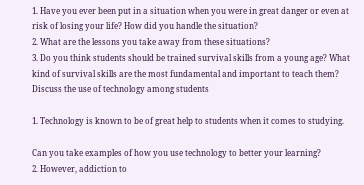1. Have you ever been put in a situation when you were in great danger or even at
risk of losing your life? How did you handle the situation?
2. What are the lessons you take away from these situations?
3. Do you think students should be trained survival skills from a young age? What
kind of survival skills are the most fundamental and important to teach them?
Discuss the use of technology among students

1. Technology is known to be of great help to students when it comes to studying.

Can you take examples of how you use technology to better your learning?
2. However, addiction to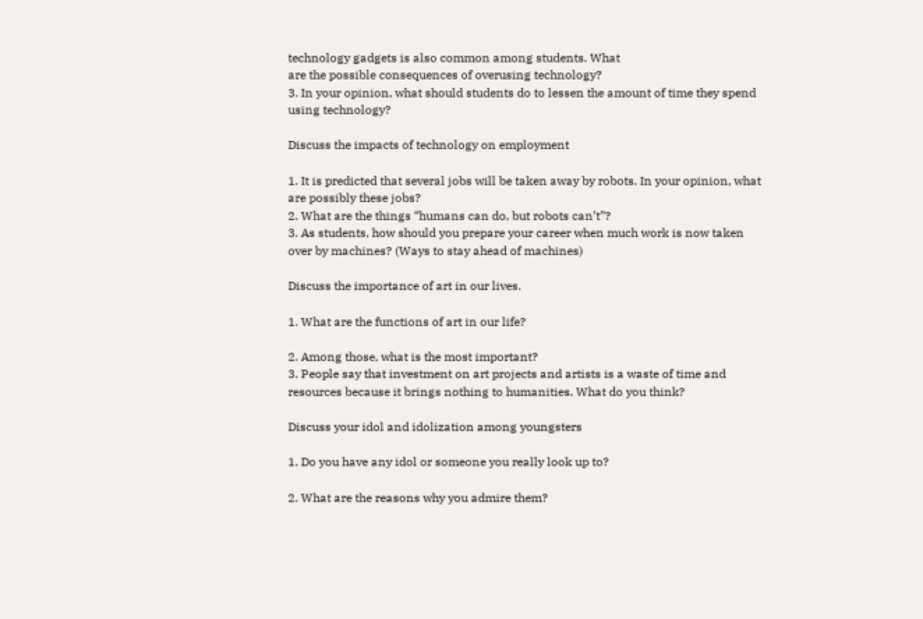technology gadgets is also common among students. What
are the possible consequences of overusing technology?
3. In your opinion, what should students do to lessen the amount of time they spend
using technology?

Discuss the impacts of technology on employment

1. It is predicted that several jobs will be taken away by robots. In your opinion, what
are possibly these jobs?
2. What are the things “humans can do, but robots can’t”?
3. As students, how should you prepare your career when much work is now taken
over by machines? (Ways to stay ahead of machines)

Discuss the importance of art in our lives.

1. What are the functions of art in our life?

2. Among those, what is the most important?
3. People say that investment on art projects and artists is a waste of time and
resources because it brings nothing to humanities. What do you think?

Discuss your idol and idolization among youngsters

1. Do you have any idol or someone you really look up to?

2. What are the reasons why you admire them?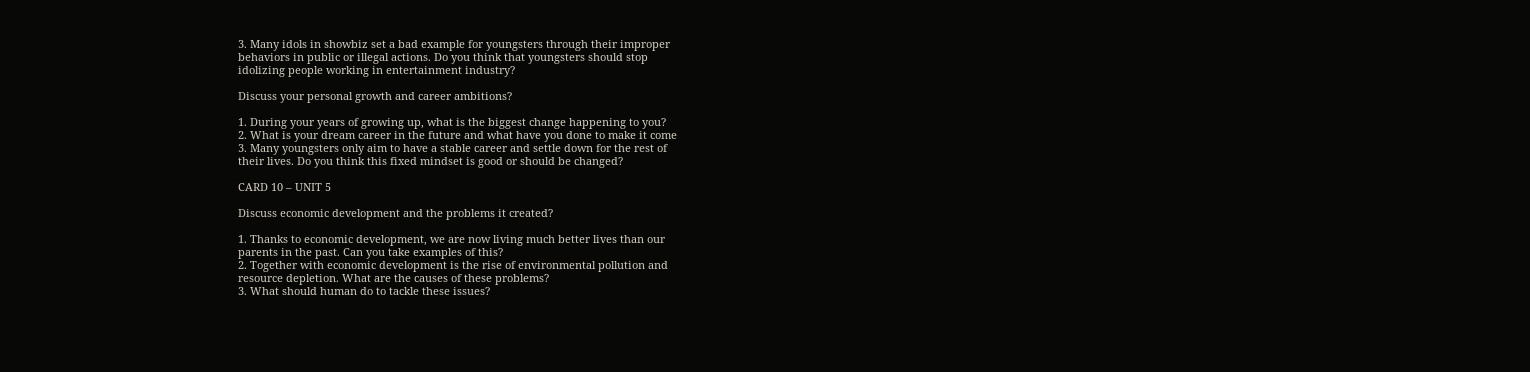3. Many idols in showbiz set a bad example for youngsters through their improper
behaviors in public or illegal actions. Do you think that youngsters should stop
idolizing people working in entertainment industry?

Discuss your personal growth and career ambitions?

1. During your years of growing up, what is the biggest change happening to you?
2. What is your dream career in the future and what have you done to make it come
3. Many youngsters only aim to have a stable career and settle down for the rest of
their lives. Do you think this fixed mindset is good or should be changed?

CARD 10 – UNIT 5

Discuss economic development and the problems it created?

1. Thanks to economic development, we are now living much better lives than our
parents in the past. Can you take examples of this?
2. Together with economic development is the rise of environmental pollution and
resource depletion. What are the causes of these problems?
3. What should human do to tackle these issues?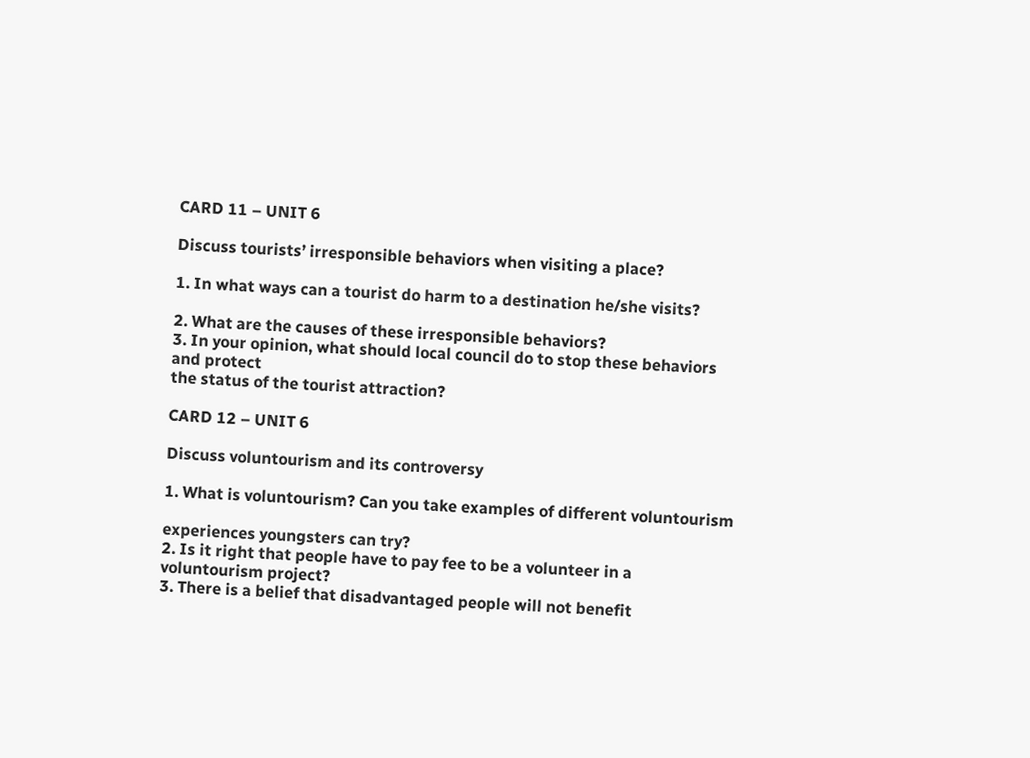CARD 11 – UNIT 6

Discuss tourists’ irresponsible behaviors when visiting a place?

1. In what ways can a tourist do harm to a destination he/she visits?

2. What are the causes of these irresponsible behaviors?
3. In your opinion, what should local council do to stop these behaviors and protect
the status of the tourist attraction?

CARD 12 – UNIT 6

Discuss voluntourism and its controversy

1. What is voluntourism? Can you take examples of different voluntourism

experiences youngsters can try?
2. Is it right that people have to pay fee to be a volunteer in a voluntourism project?
3. There is a belief that disadvantaged people will not benefit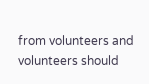from volunteers and
volunteers should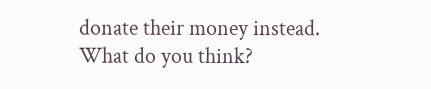donate their money instead. What do you think?